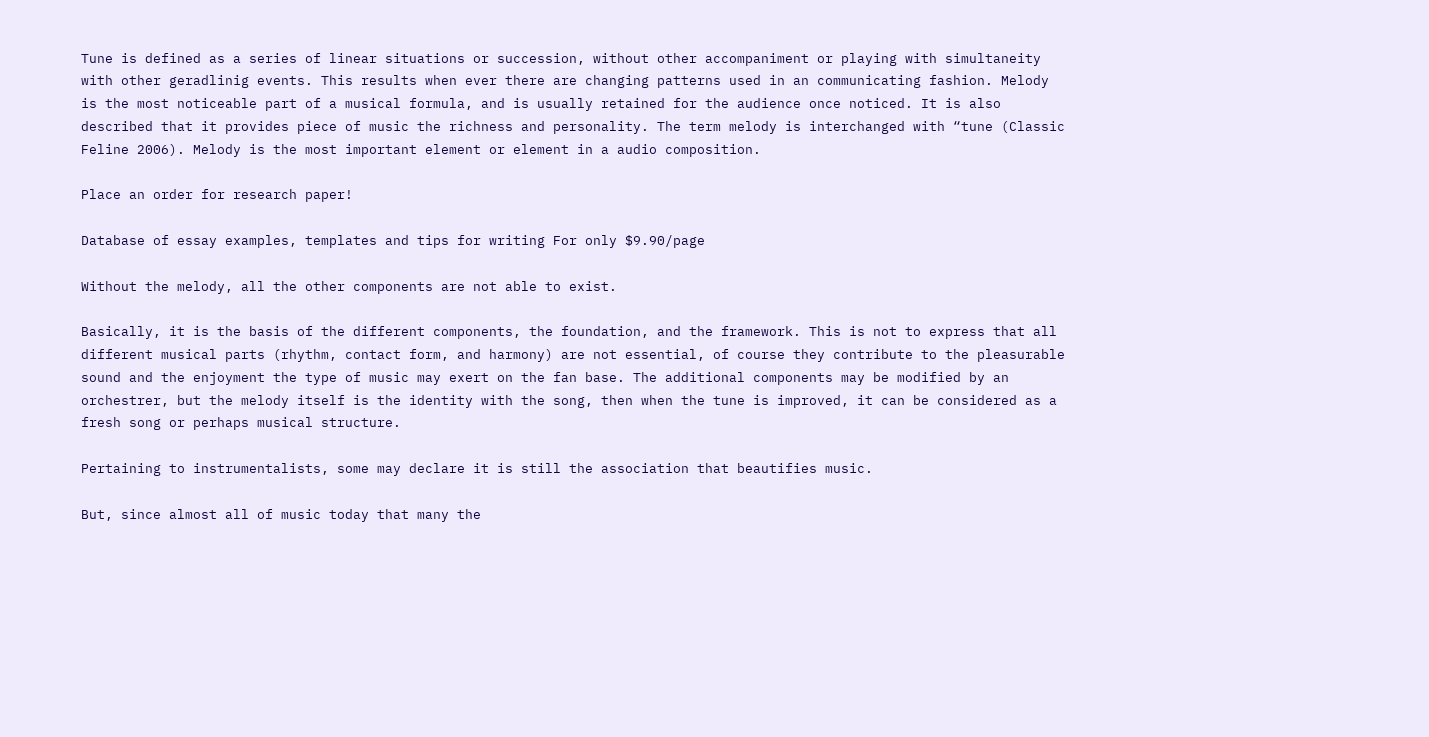Tune is defined as a series of linear situations or succession, without other accompaniment or playing with simultaneity with other geradlinig events. This results when ever there are changing patterns used in an communicating fashion. Melody is the most noticeable part of a musical formula, and is usually retained for the audience once noticed. It is also described that it provides piece of music the richness and personality. The term melody is interchanged with “tune (Classic Feline 2006). Melody is the most important element or element in a audio composition.

Place an order for research paper!

Database of essay examples, templates and tips for writing For only $9.90/page

Without the melody, all the other components are not able to exist.

Basically, it is the basis of the different components, the foundation, and the framework. This is not to express that all different musical parts (rhythm, contact form, and harmony) are not essential, of course they contribute to the pleasurable sound and the enjoyment the type of music may exert on the fan base. The additional components may be modified by an orchestrer, but the melody itself is the identity with the song, then when the tune is improved, it can be considered as a fresh song or perhaps musical structure.

Pertaining to instrumentalists, some may declare it is still the association that beautifies music.

But, since almost all of music today that many the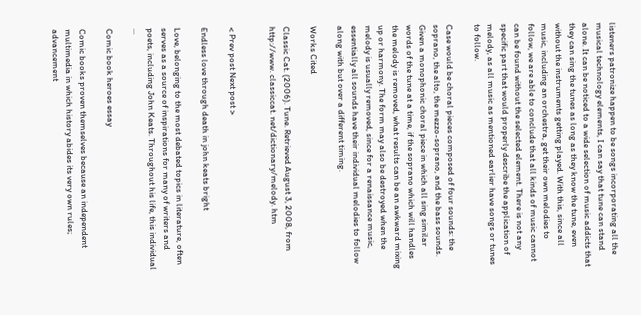listeners patronize happen to be songs incorporating all the musical technology elements, I can say that tune can stand alone. It can be noticed to a wide selection of music addicts that they can sing the tunes as long as they know the tune, even without the instruments getting played. With this, since all music, including an orchestra, get their own melodies to follow, we are able to conclude that all kinds of music cannot can be found without the selected element. There is not any specific part that would properly describe the application of melody, as all music as mentioned earlier have songs or tunes to follow.

Case would be choral pieces composed of four sounds: the soprano, the alto, the mezzo-soprano, and the bass sounds. Given a monophonic choral piece in which all sing similar words of the tune at a time, if the soprano which will handles the melody is removed, what results can be an awkward mixing up or harmony. The form may also be destroyed when the melody is usually removed, since for a renaissance music, essentially all sounds have their individual melodies to follow along with but over a different timing.

Works Cited

Classic Cat. (2006). Tune. Retrieved August 3, 2008, from http://www. classiccat. net/dictionary/melody. htm


< Prev post Next post >

Endless love through death in john keats bright

Love, belonging to the most debated topics in literature, often serves as a source of inspirations for many of writers and poets, including John Keats. Throughout his life, this individual ...

Comic book heroes essay

Comic books proven themselves because an independent multimedia in which history abides its very own rules; advancement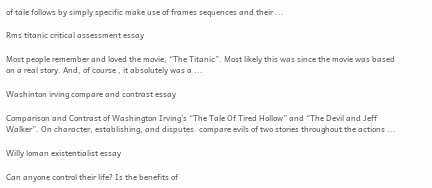of tale follows by simply specific make use of frames sequences and their ...

Rms titanic critical assessment essay

Most people remember and loved the movie, “The Titanic”. Most likely this was since the movie was based on a real story. And, of course , it absolutely was a ...

Washinton irving compare and contrast essay

Comparison and Contrast of Washington Irving’s “The Tale Of Tired Hollow” and “The Devil and Jeff Walker”. On character, establishing, and disputes. compare evils of two stories throughout the actions ...

Willy loman existentialist essay

Can anyone control their life? Is the benefits of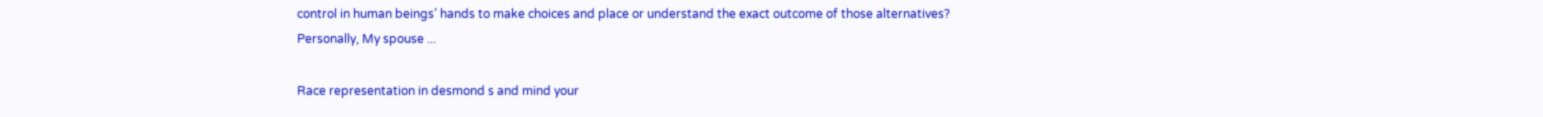control in human beings’ hands to make choices and place or understand the exact outcome of those alternatives? Personally, My spouse ...

Race representation in desmond s and mind your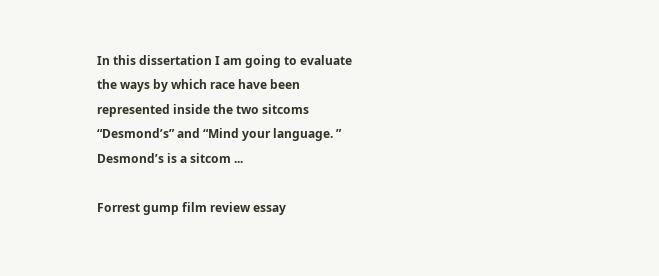In this dissertation I am going to evaluate the ways by which race have been represented inside the two sitcoms “Desmond’s” and “Mind your language. ” Desmond’s is a sitcom ...

Forrest gump film review essay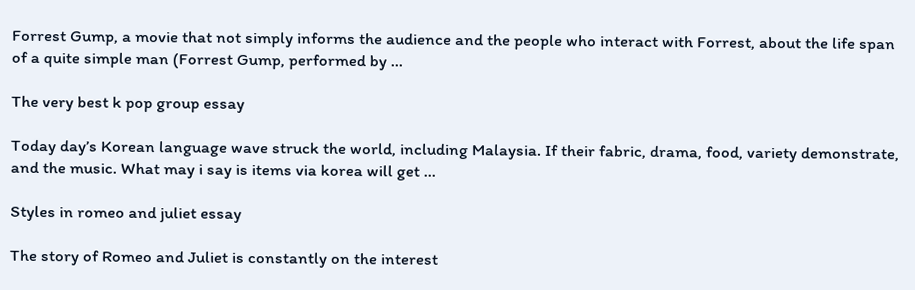Forrest Gump, a movie that not simply informs the audience and the people who interact with Forrest, about the life span of a quite simple man (Forrest Gump, performed by ...

The very best k pop group essay

Today day’s Korean language wave struck the world, including Malaysia. If their fabric, drama, food, variety demonstrate, and the music. What may i say is items via korea will get ...

Styles in romeo and juliet essay

The story of Romeo and Juliet is constantly on the interest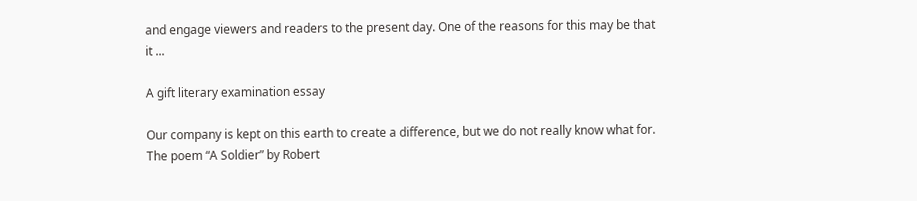and engage viewers and readers to the present day. One of the reasons for this may be that it ...

A gift literary examination essay

Our company is kept on this earth to create a difference, but we do not really know what for. The poem “A Soldier” by Robert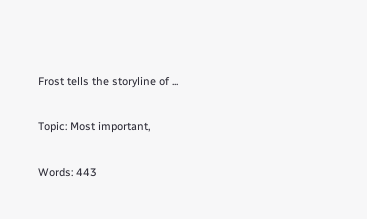Frost tells the storyline of ...

Topic: Most important,

Words: 443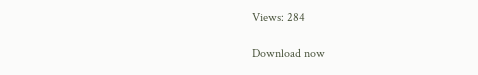Views: 284

Download now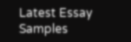Latest Essay Samples